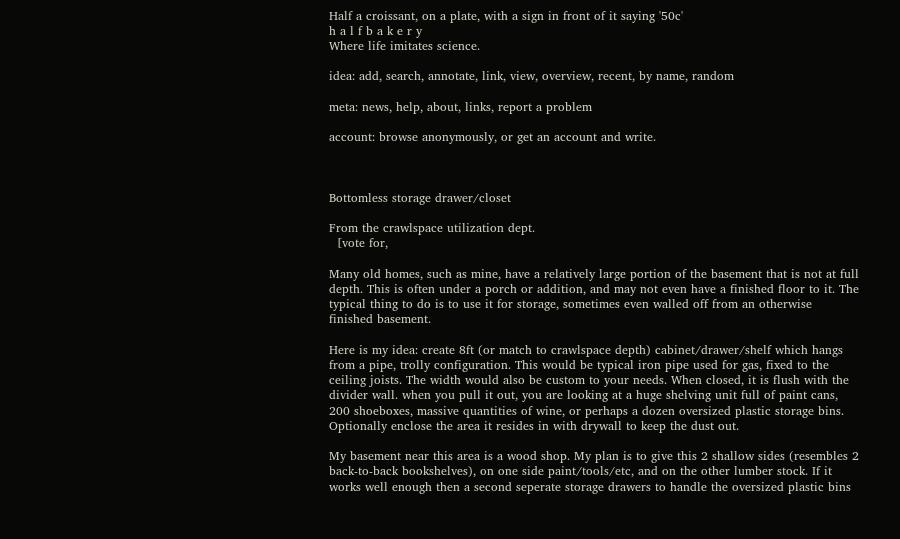Half a croissant, on a plate, with a sign in front of it saying '50c'
h a l f b a k e r y
Where life imitates science.

idea: add, search, annotate, link, view, overview, recent, by name, random

meta: news, help, about, links, report a problem

account: browse anonymously, or get an account and write.



Bottomless storage drawer/closet

From the crawlspace utilization dept.
  [vote for,

Many old homes, such as mine, have a relatively large portion of the basement that is not at full depth. This is often under a porch or addition, and may not even have a finished floor to it. The typical thing to do is to use it for storage, sometimes even walled off from an otherwise finished basement.

Here is my idea: create 8ft (or match to crawlspace depth) cabinet/drawer/shelf which hangs from a pipe, trolly configuration. This would be typical iron pipe used for gas, fixed to the ceiling joists. The width would also be custom to your needs. When closed, it is flush with the divider wall. when you pull it out, you are looking at a huge shelving unit full of paint cans, 200 shoeboxes, massive quantities of wine, or perhaps a dozen oversized plastic storage bins. Optionally enclose the area it resides in with drywall to keep the dust out.

My basement near this area is a wood shop. My plan is to give this 2 shallow sides (resembles 2 back-to-back bookshelves), on one side paint/tools/etc, and on the other lumber stock. If it works well enough then a second seperate storage drawers to handle the oversized plastic bins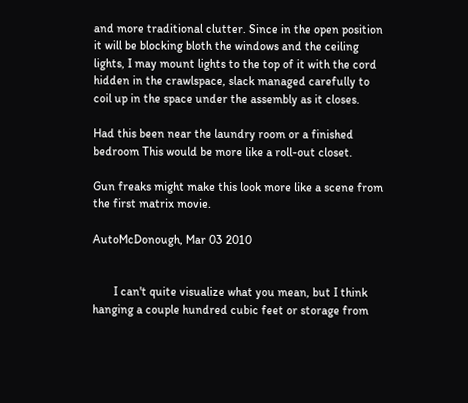and more traditional clutter. Since in the open position it will be blocking bloth the windows and the ceiling lights, I may mount lights to the top of it with the cord hidden in the crawlspace, slack managed carefully to coil up in the space under the assembly as it closes.

Had this been near the laundry room or a finished bedroom This would be more like a roll-out closet.

Gun freaks might make this look more like a scene from the first matrix movie.

AutoMcDonough, Mar 03 2010


       I can't quite visualize what you mean, but I think hanging a couple hundred cubic feet or storage from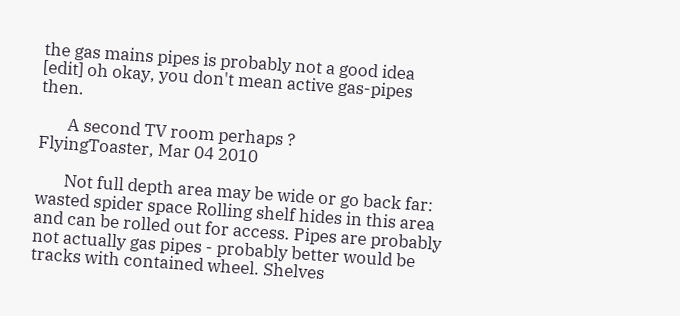the gas mains pipes is probably not a good idea
[edit] oh okay, you don't mean active gas-pipes then.

       A second TV room perhaps ?
FlyingToaster, Mar 04 2010

       Not full depth area may be wide or go back far: wasted spider space Rolling shelf hides in this area and can be rolled out for access. Pipes are probably not actually gas pipes - probably better would be tracks with contained wheel. Shelves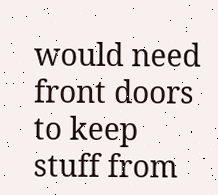would need front doors to keep stuff from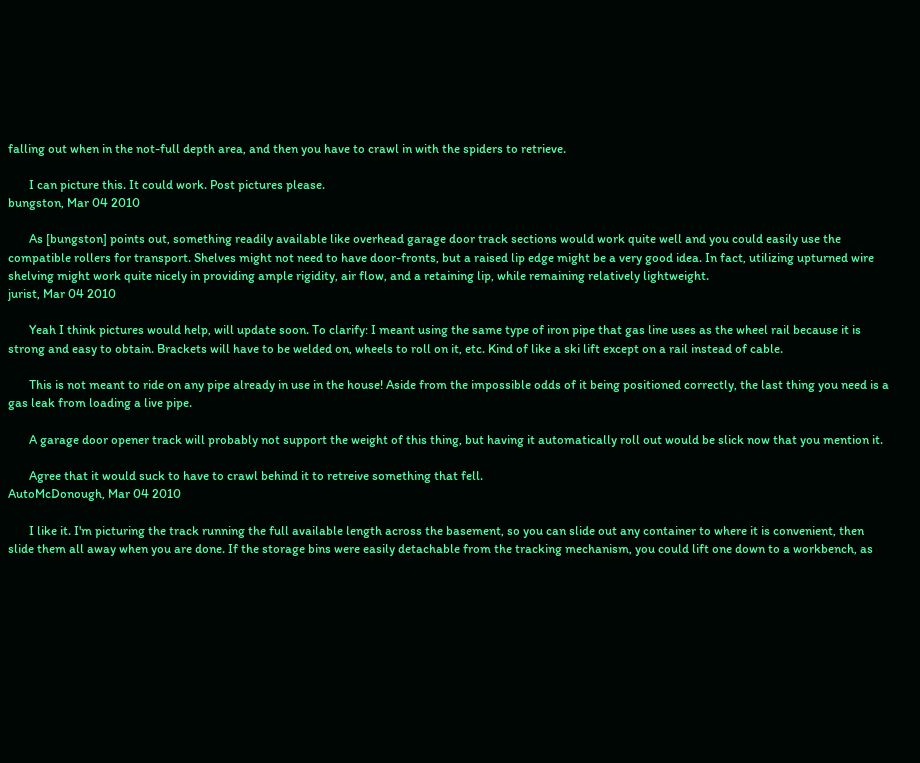falling out when in the not-full depth area, and then you have to crawl in with the spiders to retrieve.

       I can picture this. It could work. Post pictures please.
bungston, Mar 04 2010

       As [bungston] points out, something readily available like overhead garage door track sections would work quite well and you could easily use the compatible rollers for transport. Shelves might not need to have door-fronts, but a raised lip edge might be a very good idea. In fact, utilizing upturned wire shelving might work quite nicely in providing ample rigidity, air flow, and a retaining lip, while remaining relatively lightweight.
jurist, Mar 04 2010

       Yeah I think pictures would help, will update soon. To clarify: I meant using the same type of iron pipe that gas line uses as the wheel rail because it is strong and easy to obtain. Brackets will have to be welded on, wheels to roll on it, etc. Kind of like a ski lift except on a rail instead of cable.

       This is not meant to ride on any pipe already in use in the house! Aside from the impossible odds of it being positioned correctly, the last thing you need is a gas leak from loading a live pipe.

       A garage door opener track will probably not support the weight of this thing, but having it automatically roll out would be slick now that you mention it.

       Agree that it would suck to have to crawl behind it to retreive something that fell.
AutoMcDonough, Mar 04 2010

       I like it. I'm picturing the track running the full available length across the basement, so you can slide out any container to where it is convenient, then slide them all away when you are done. If the storage bins were easily detachable from the tracking mechanism, you could lift one down to a workbench, as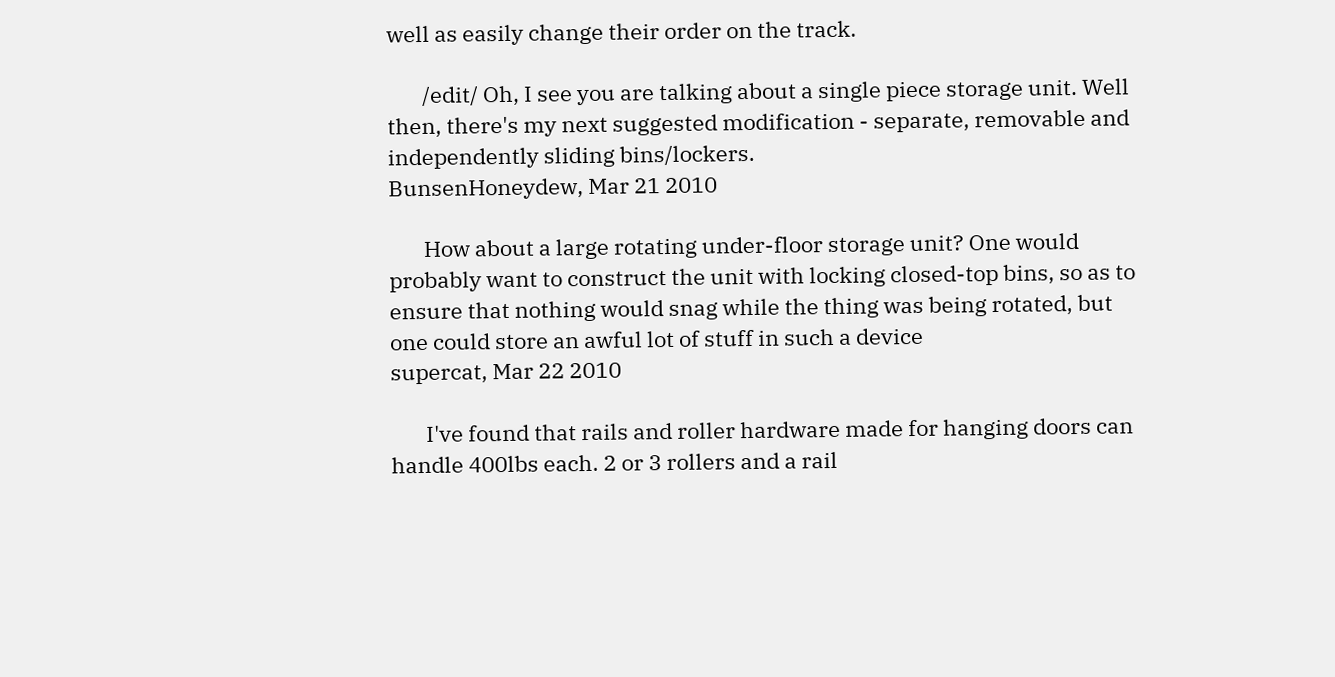well as easily change their order on the track.

       /edit/ Oh, I see you are talking about a single piece storage unit. Well then, there's my next suggested modification - separate, removable and independently sliding bins/lockers.
BunsenHoneydew, Mar 21 2010

       How about a large rotating under-floor storage unit? One would probably want to construct the unit with locking closed-top bins, so as to ensure that nothing would snag while the thing was being rotated, but one could store an awful lot of stuff in such a device
supercat, Mar 22 2010

       I've found that rails and roller hardware made for hanging doors can handle 400lbs each. 2 or 3 rollers and a rail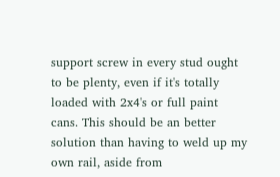support screw in every stud ought to be plenty, even if it's totally loaded with 2x4's or full paint cans. This should be an better solution than having to weld up my own rail, aside from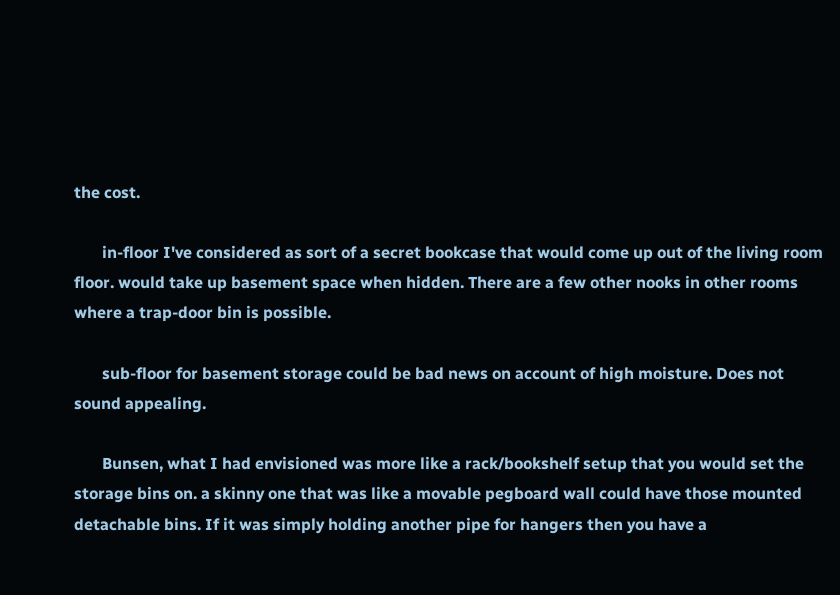the cost.

       in-floor I've considered as sort of a secret bookcase that would come up out of the living room floor. would take up basement space when hidden. There are a few other nooks in other rooms where a trap-door bin is possible.

       sub-floor for basement storage could be bad news on account of high moisture. Does not sound appealing.

       Bunsen, what I had envisioned was more like a rack/bookshelf setup that you would set the storage bins on. a skinny one that was like a movable pegboard wall could have those mounted detachable bins. If it was simply holding another pipe for hangers then you have a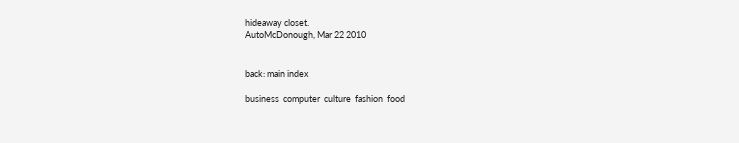hideaway closet.
AutoMcDonough, Mar 22 2010


back: main index

business  computer  culture  fashion  food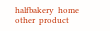halfbakery  home  other  product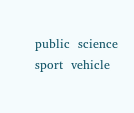public  science  sport  vehicle